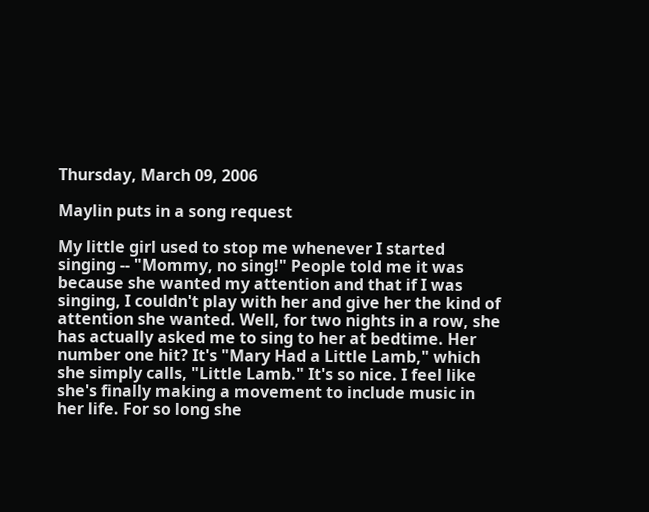Thursday, March 09, 2006

Maylin puts in a song request

My little girl used to stop me whenever I started singing -- "Mommy, no sing!" People told me it was because she wanted my attention and that if I was singing, I couldn't play with her and give her the kind of attention she wanted. Well, for two nights in a row, she has actually asked me to sing to her at bedtime. Her number one hit? It's "Mary Had a Little Lamb," which she simply calls, "Little Lamb." It's so nice. I feel like she's finally making a movement to include music in her life. For so long she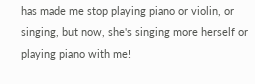has made me stop playing piano or violin, or singing, but now, she's singing more herself or playing piano with me!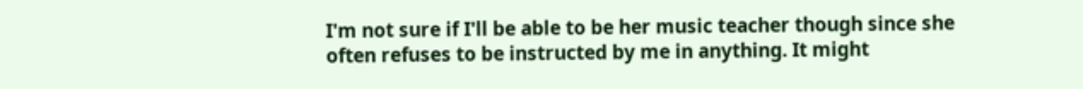I'm not sure if I'll be able to be her music teacher though since she often refuses to be instructed by me in anything. It might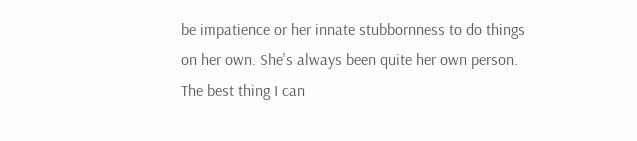be impatience or her innate stubbornness to do things on her own. She's always been quite her own person. The best thing I can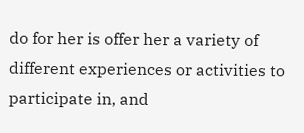do for her is offer her a variety of different experiences or activities to participate in, and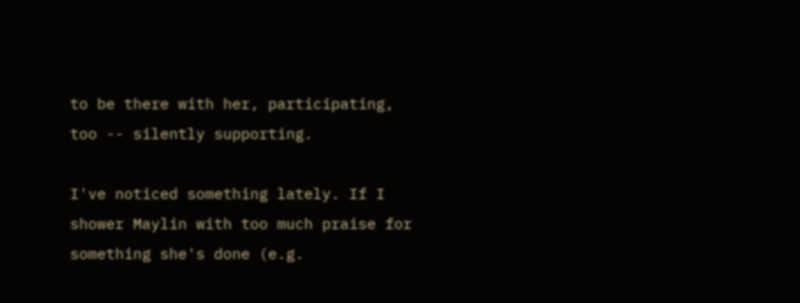to be there with her, participating, too -- silently supporting.

I've noticed something lately. If I shower Maylin with too much praise for something she's done (e.g.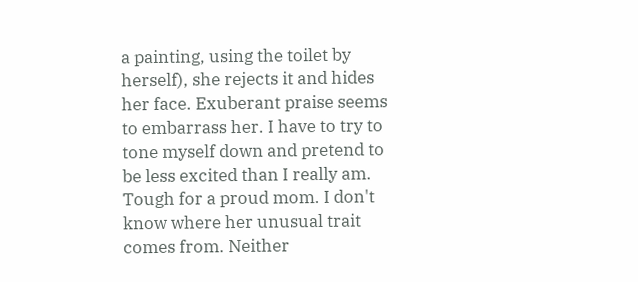a painting, using the toilet by herself), she rejects it and hides her face. Exuberant praise seems to embarrass her. I have to try to tone myself down and pretend to be less excited than I really am. Tough for a proud mom. I don't know where her unusual trait comes from. Neither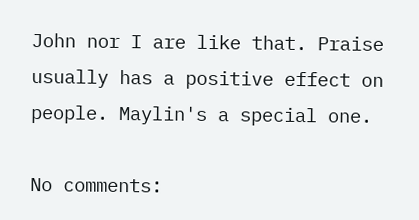John nor I are like that. Praise usually has a positive effect on people. Maylin's a special one.

No comments: